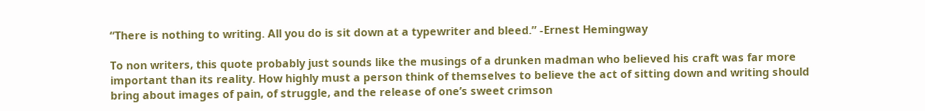“There is nothing to writing. All you do is sit down at a typewriter and bleed.” -Ernest Hemingway

To non writers, this quote probably just sounds like the musings of a drunken madman who believed his craft was far more important than its reality. How highly must a person think of themselves to believe the act of sitting down and writing should bring about images of pain, of struggle, and the release of one’s sweet crimson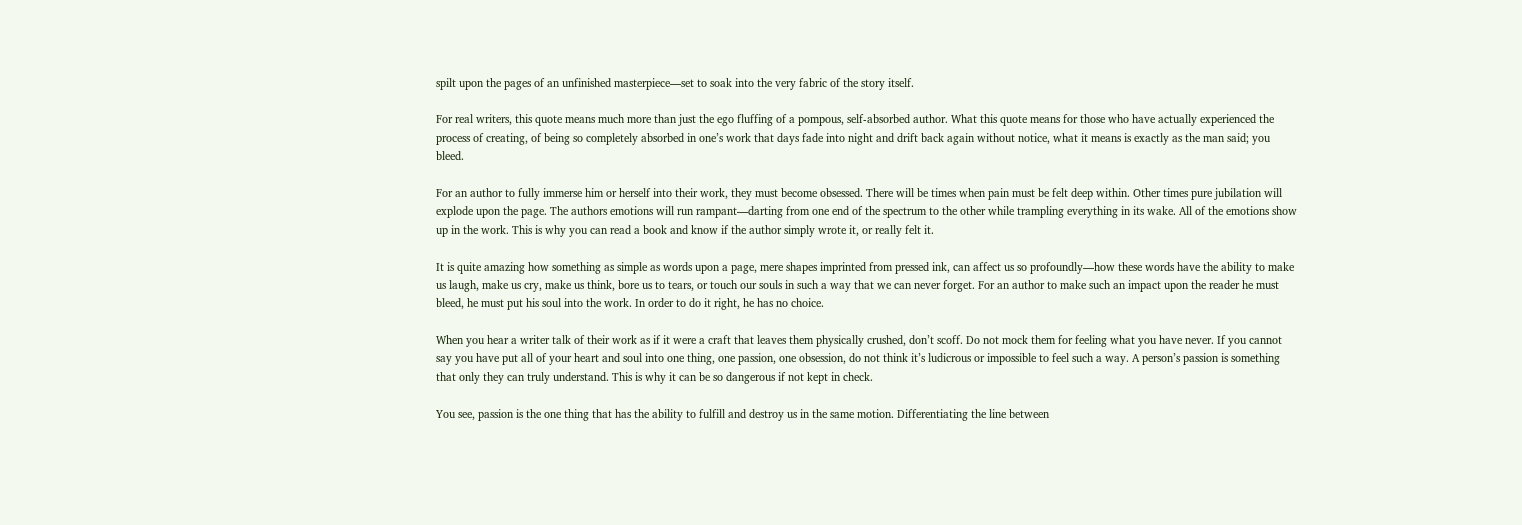spilt upon the pages of an unfinished masterpiece—set to soak into the very fabric of the story itself.

For real writers, this quote means much more than just the ego fluffing of a pompous, self-absorbed author. What this quote means for those who have actually experienced the process of creating, of being so completely absorbed in one’s work that days fade into night and drift back again without notice, what it means is exactly as the man said; you bleed.

For an author to fully immerse him or herself into their work, they must become obsessed. There will be times when pain must be felt deep within. Other times pure jubilation will explode upon the page. The authors emotions will run rampant—darting from one end of the spectrum to the other while trampling everything in its wake. All of the emotions show up in the work. This is why you can read a book and know if the author simply wrote it, or really felt it.

It is quite amazing how something as simple as words upon a page, mere shapes imprinted from pressed ink, can affect us so profoundly—how these words have the ability to make us laugh, make us cry, make us think, bore us to tears, or touch our souls in such a way that we can never forget. For an author to make such an impact upon the reader he must bleed, he must put his soul into the work. In order to do it right, he has no choice.

When you hear a writer talk of their work as if it were a craft that leaves them physically crushed, don’t scoff. Do not mock them for feeling what you have never. If you cannot say you have put all of your heart and soul into one thing, one passion, one obsession, do not think it’s ludicrous or impossible to feel such a way. A person’s passion is something that only they can truly understand. This is why it can be so dangerous if not kept in check.

You see, passion is the one thing that has the ability to fulfill and destroy us in the same motion. Differentiating the line between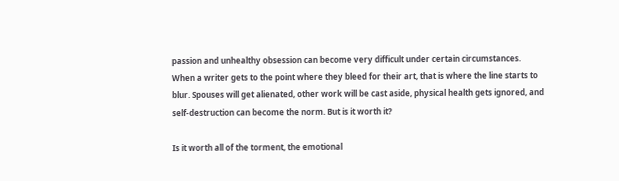passion and unhealthy obsession can become very difficult under certain circumstances. When a writer gets to the point where they bleed for their art, that is where the line starts to blur. Spouses will get alienated, other work will be cast aside, physical health gets ignored, and self-destruction can become the norm. But is it worth it?

Is it worth all of the torment, the emotional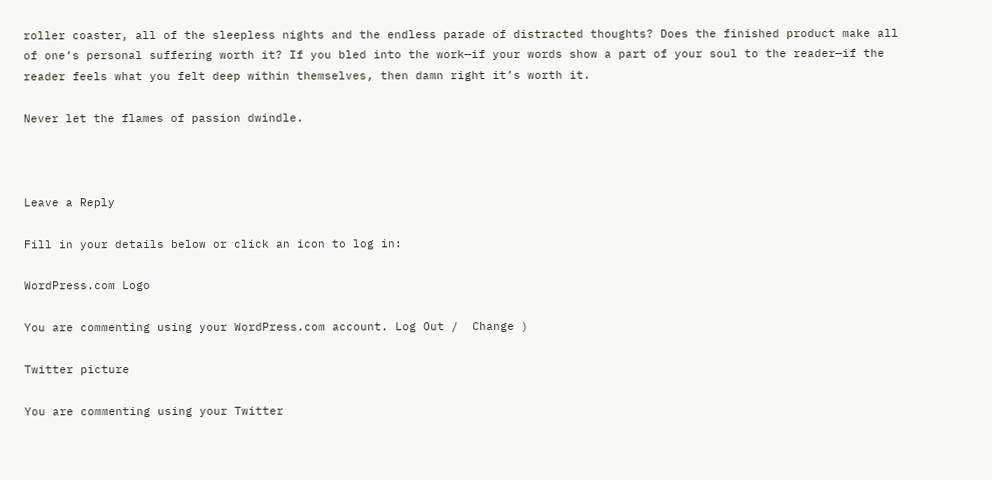roller coaster, all of the sleepless nights and the endless parade of distracted thoughts? Does the finished product make all of one’s personal suffering worth it? If you bled into the work—if your words show a part of your soul to the reader—if the reader feels what you felt deep within themselves, then damn right it’s worth it.

Never let the flames of passion dwindle.



Leave a Reply

Fill in your details below or click an icon to log in:

WordPress.com Logo

You are commenting using your WordPress.com account. Log Out /  Change )

Twitter picture

You are commenting using your Twitter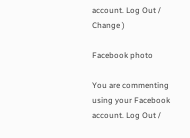account. Log Out /  Change )

Facebook photo

You are commenting using your Facebook account. Log Out /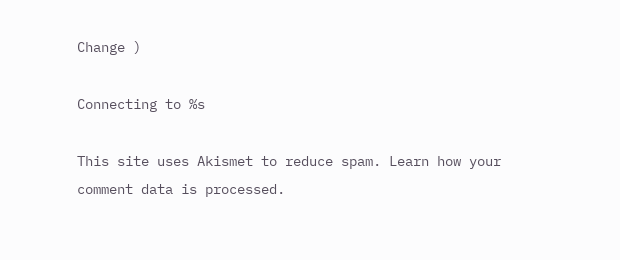Change )

Connecting to %s

This site uses Akismet to reduce spam. Learn how your comment data is processed.